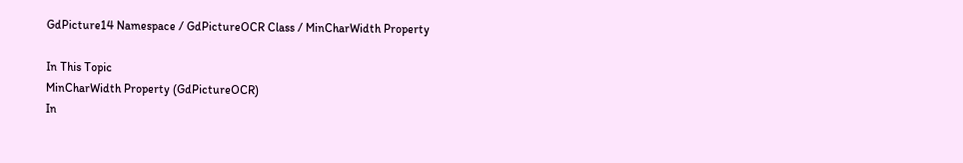GdPicture14 Namespace / GdPictureOCR Class / MinCharWidth Property

In This Topic
MinCharWidth Property (GdPictureOCR)
In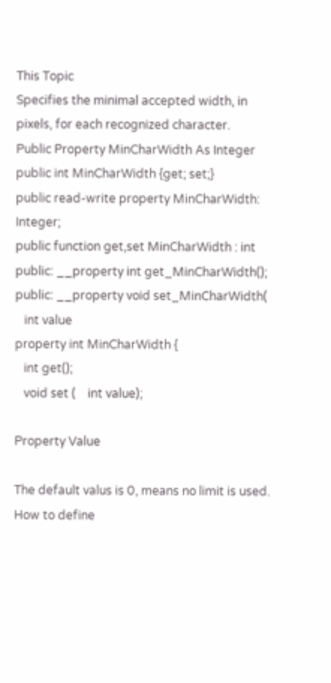This Topic
Specifies the minimal accepted width, in pixels, for each recognized character.
Public Property MinCharWidth As Integer
public int MinCharWidth {get; set;}
public read-write property MinCharWidth: Integer;
public function get,set MinCharWidth : int
public: __property int get_MinCharWidth();
public: __property void set_MinCharWidth(
   int value
property int MinCharWidth {
   int get();
   void set (    int value);

Property Value

The default valus is 0, means no limit is used.
How to define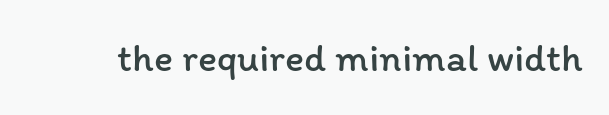the required minimal width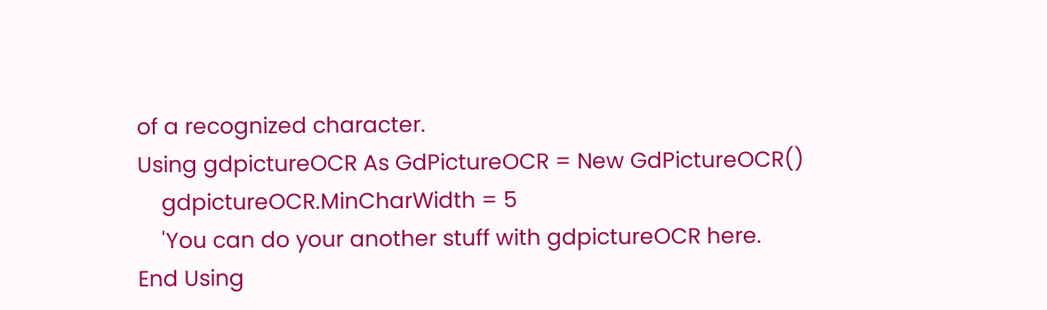of a recognized character.
Using gdpictureOCR As GdPictureOCR = New GdPictureOCR()
    gdpictureOCR.MinCharWidth = 5
    'You can do your another stuff with gdpictureOCR here.
End Using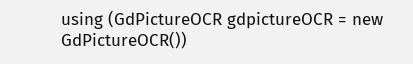using (GdPictureOCR gdpictureOCR = new GdPictureOCR())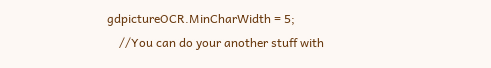gdpictureOCR.MinCharWidth = 5;
    //You can do your another stuff with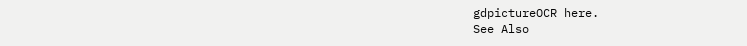gdpictureOCR here.
See Also